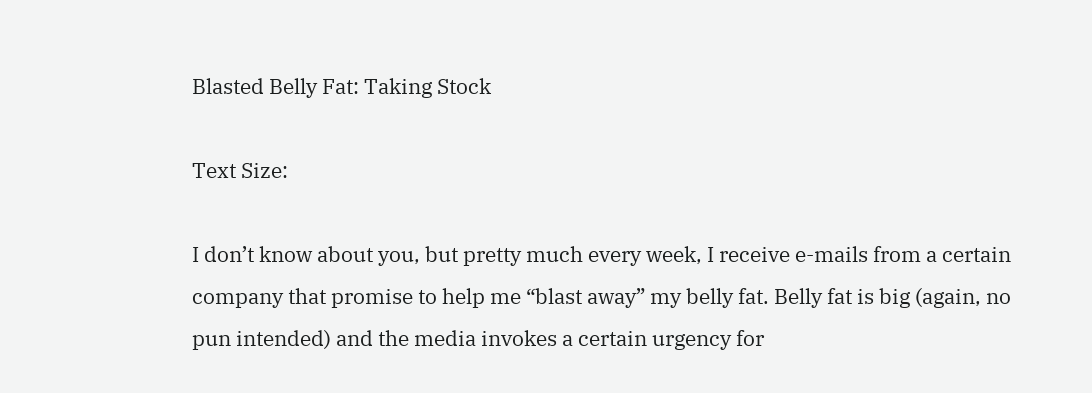Blasted Belly Fat: Taking Stock

Text Size:

I don’t know about you, but pretty much every week, I receive e-mails from a certain company that promise to help me “blast away” my belly fat. Belly fat is big (again, no pun intended) and the media invokes a certain urgency for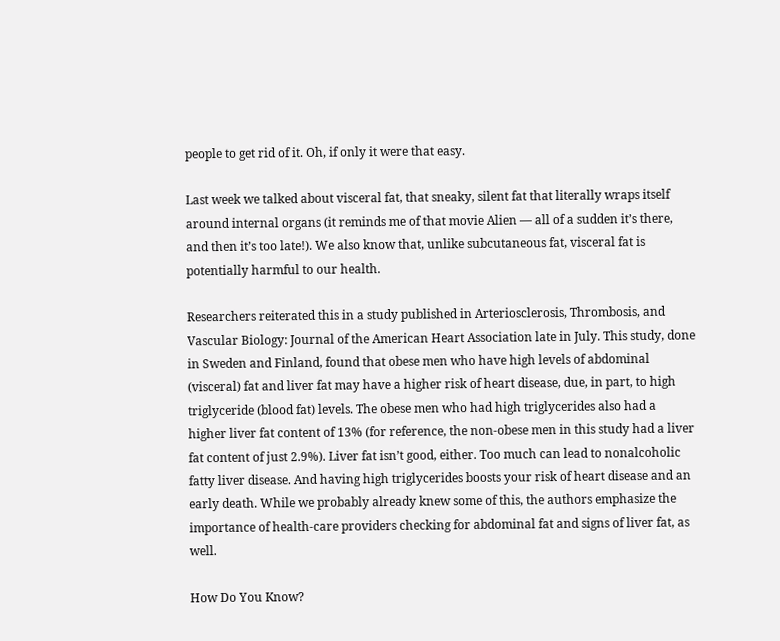people to get rid of it. Oh, if only it were that easy.

Last week we talked about visceral fat, that sneaky, silent fat that literally wraps itself around internal organs (it reminds me of that movie Alien — all of a sudden it’s there, and then it’s too late!). We also know that, unlike subcutaneous fat, visceral fat is potentially harmful to our health.

Researchers reiterated this in a study published in Arteriosclerosis, Thrombosis, and Vascular Biology: Journal of the American Heart Association late in July. This study, done in Sweden and Finland, found that obese men who have high levels of abdominal (visceral) fat and liver fat may have a higher risk of heart disease, due, in part, to high triglyceride (blood fat) levels. The obese men who had high triglycerides also had a higher liver fat content of 13% (for reference, the non-obese men in this study had a liver fat content of just 2.9%). Liver fat isn’t good, either. Too much can lead to nonalcoholic fatty liver disease. And having high triglycerides boosts your risk of heart disease and an early death. While we probably already knew some of this, the authors emphasize the importance of health-care providers checking for abdominal fat and signs of liver fat, as well.

How Do You Know?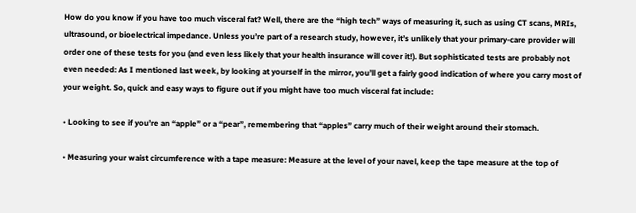How do you know if you have too much visceral fat? Well, there are the “high tech” ways of measuring it, such as using CT scans, MRIs, ultrasound, or bioelectrical impedance. Unless you’re part of a research study, however, it’s unlikely that your primary-care provider will order one of these tests for you (and even less likely that your health insurance will cover it!). But sophisticated tests are probably not even needed: As I mentioned last week, by looking at yourself in the mirror, you’ll get a fairly good indication of where you carry most of your weight. So, quick and easy ways to figure out if you might have too much visceral fat include:

• Looking to see if you’re an “apple” or a “pear”, remembering that “apples” carry much of their weight around their stomach.

• Measuring your waist circumference with a tape measure: Measure at the level of your navel, keep the tape measure at the top of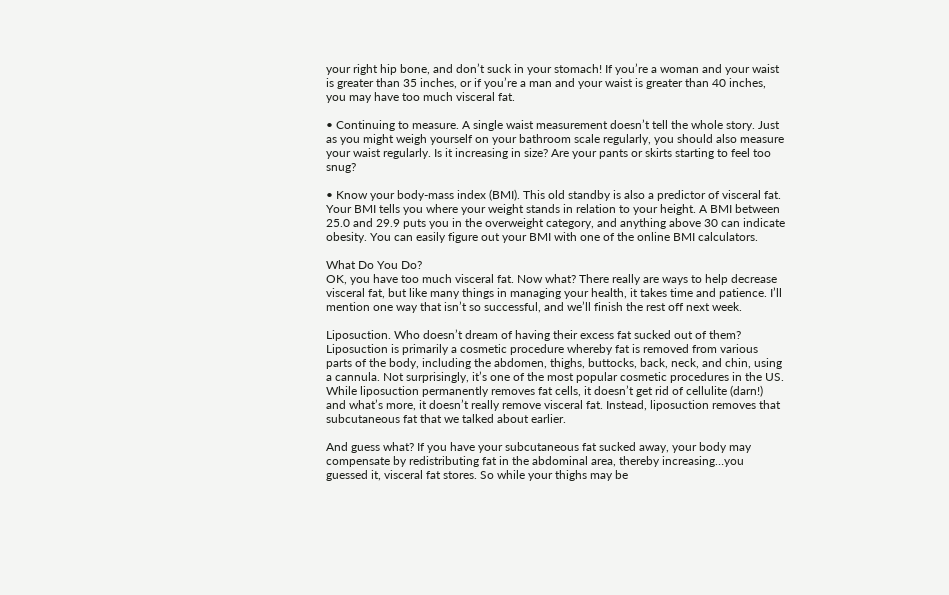your right hip bone, and don’t suck in your stomach! If you’re a woman and your waist is greater than 35 inches, or if you’re a man and your waist is greater than 40 inches, you may have too much visceral fat.

• Continuing to measure. A single waist measurement doesn’t tell the whole story. Just as you might weigh yourself on your bathroom scale regularly, you should also measure your waist regularly. Is it increasing in size? Are your pants or skirts starting to feel too snug?

• Know your body-mass index (BMI). This old standby is also a predictor of visceral fat. Your BMI tells you where your weight stands in relation to your height. A BMI between 25.0 and 29.9 puts you in the overweight category, and anything above 30 can indicate obesity. You can easily figure out your BMI with one of the online BMI calculators.

What Do You Do?
OK, you have too much visceral fat. Now what? There really are ways to help decrease visceral fat, but like many things in managing your health, it takes time and patience. I’ll mention one way that isn’t so successful, and we’ll finish the rest off next week.

Liposuction. Who doesn’t dream of having their excess fat sucked out of them? Liposuction is primarily a cosmetic procedure whereby fat is removed from various parts of the body, including the abdomen, thighs, buttocks, back, neck, and chin, using a cannula. Not surprisingly, it’s one of the most popular cosmetic procedures in the US. While liposuction permanently removes fat cells, it doesn’t get rid of cellulite (darn!) and what’s more, it doesn’t really remove visceral fat. Instead, liposuction removes that subcutaneous fat that we talked about earlier.

And guess what? If you have your subcutaneous fat sucked away, your body may compensate by redistributing fat in the abdominal area, thereby increasing…you guessed it, visceral fat stores. So while your thighs may be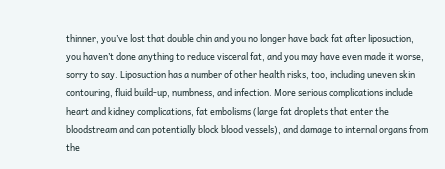thinner, you’ve lost that double chin and you no longer have back fat after liposuction, you haven’t done anything to reduce visceral fat, and you may have even made it worse, sorry to say. Liposuction has a number of other health risks, too, including uneven skin contouring, fluid build-up, numbness, and infection. More serious complications include heart and kidney complications, fat embolisms (large fat droplets that enter the bloodstream and can potentially block blood vessels), and damage to internal organs from the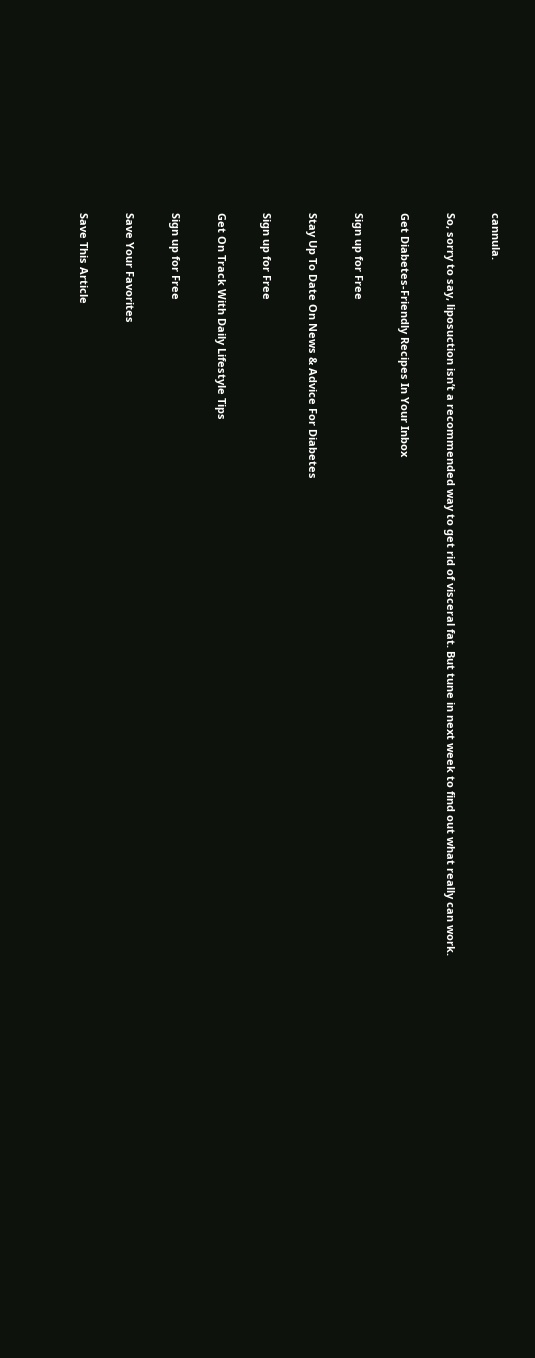cannula.

So, sorry to say, liposuction isn’t a recommended way to get rid of visceral fat. But tune in next week to find out what really can work.

Get Diabetes-Friendly Recipes In Your Inbox

Sign up for Free

Stay Up To Date On News & Advice For Diabetes

Sign up for Free

Get On Track With Daily Lifestyle Tips

Sign up for Free

Save Your Favorites

Save This Article